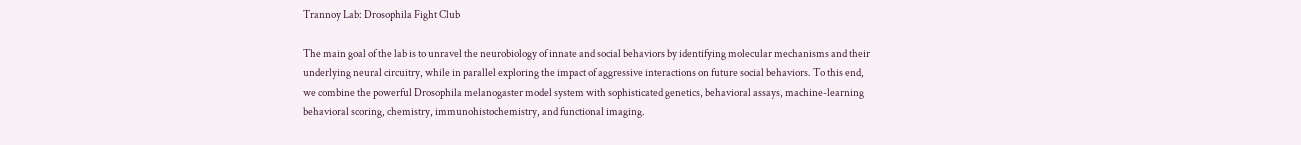Trannoy Lab: Drosophila Fight Club

The main goal of the lab is to unravel the neurobiology of innate and social behaviors by identifying molecular mechanisms and their underlying neural circuitry, while in parallel exploring the impact of aggressive interactions on future social behaviors. To this end, we combine the powerful Drosophila melanogaster model system with sophisticated genetics, behavioral assays, machine-learning behavioral scoring, chemistry, immunohistochemistry, and functional imaging.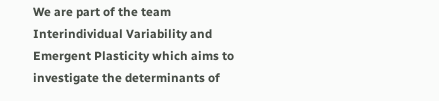We are part of the team Interindividual Variability and Emergent Plasticity which aims to investigate the determinants of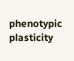phenotypic plasticity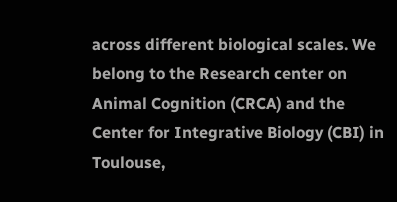across different biological scales. We belong to the Research center on Animal Cognition (CRCA) and the Center for Integrative Biology (CBI) in Toulouse,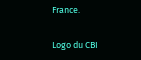France.


Logo du CBI